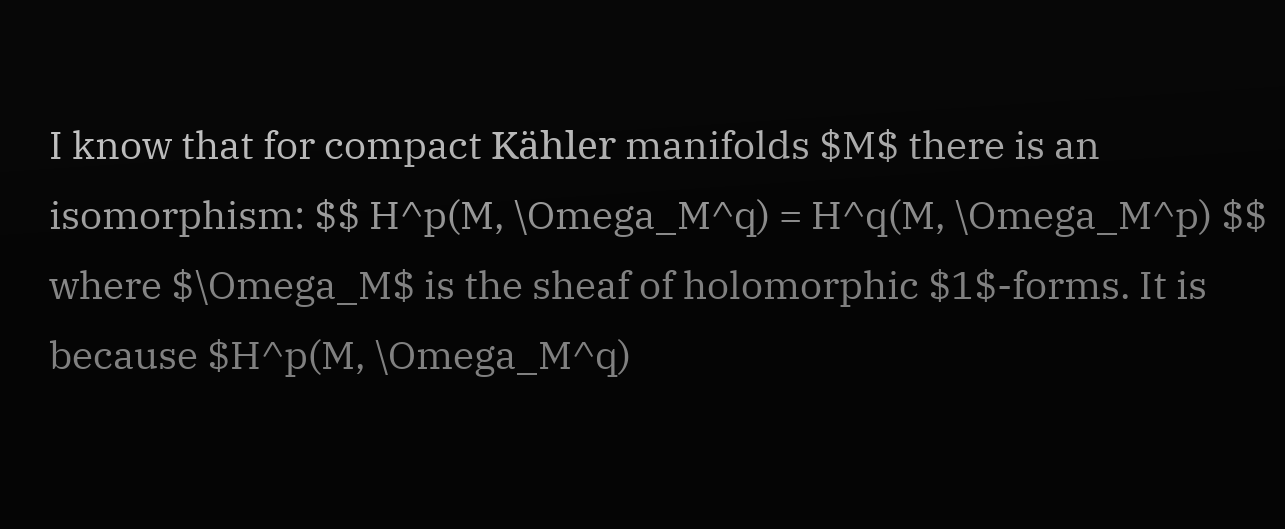I know that for compact Kähler manifolds $M$ there is an isomorphism: $$ H^p(M, \Omega_M^q) = H^q(M, \Omega_M^p) $$ where $\Omega_M$ is the sheaf of holomorphic $1$-forms. It is because $H^p(M, \Omega_M^q)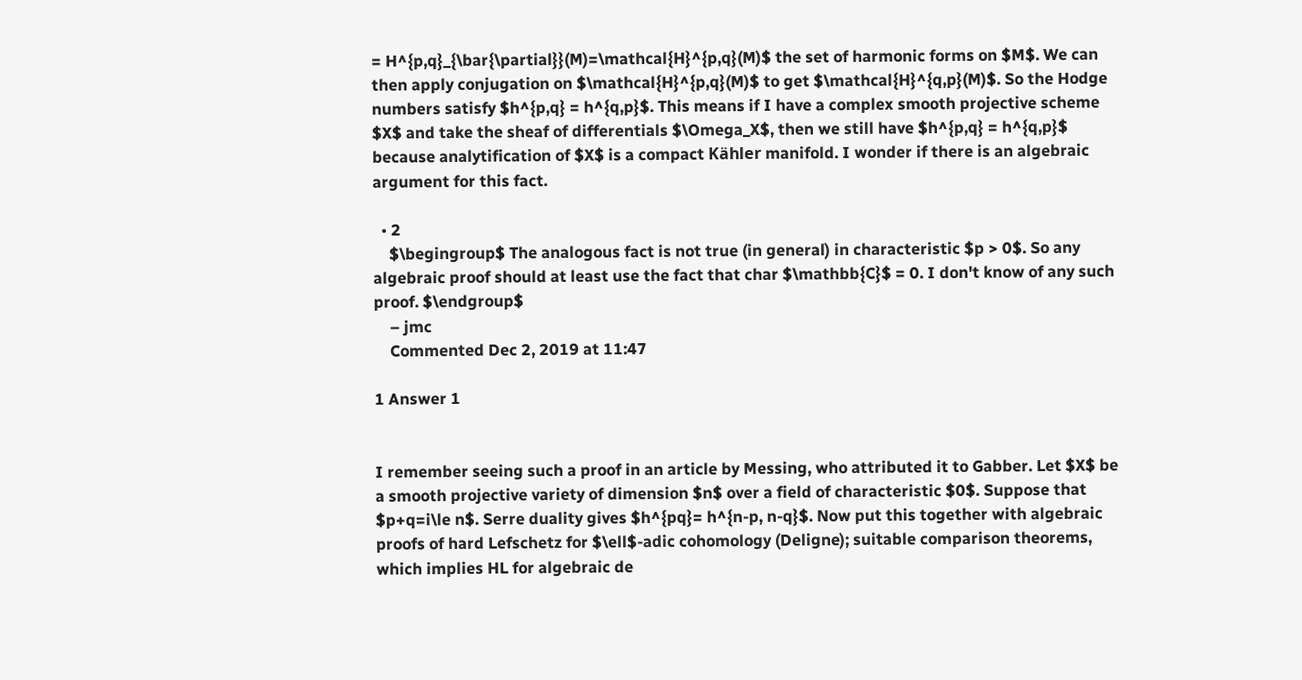= H^{p,q}_{\bar{\partial}}(M)=\mathcal{H}^{p,q}(M)$ the set of harmonic forms on $M$. We can then apply conjugation on $\mathcal{H}^{p,q}(M)$ to get $\mathcal{H}^{q,p}(M)$. So the Hodge numbers satisfy $h^{p,q} = h^{q,p}$. This means if I have a complex smooth projective scheme $X$ and take the sheaf of differentials $\Omega_X$, then we still have $h^{p,q} = h^{q,p}$ because analytification of $X$ is a compact Kähler manifold. I wonder if there is an algebraic argument for this fact.

  • 2
    $\begingroup$ The analogous fact is not true (in general) in characteristic $p > 0$. So any algebraic proof should at least use the fact that char $\mathbb{C}$ = 0. I don't know of any such proof. $\endgroup$
    – jmc
    Commented Dec 2, 2019 at 11:47

1 Answer 1


I remember seeing such a proof in an article by Messing, who attributed it to Gabber. Let $X$ be a smooth projective variety of dimension $n$ over a field of characteristic $0$. Suppose that $p+q=i\le n$. Serre duality gives $h^{pq}= h^{n-p, n-q}$. Now put this together with algebraic proofs of hard Lefschetz for $\ell$-adic cohomology (Deligne); suitable comparison theorems, which implies HL for algebraic de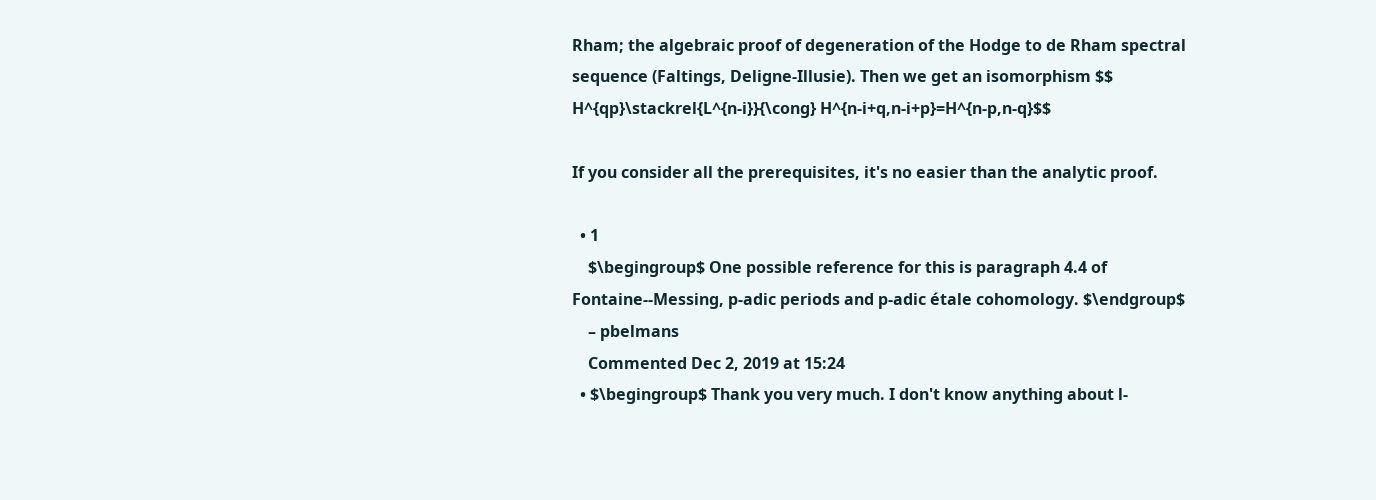Rham; the algebraic proof of degeneration of the Hodge to de Rham spectral sequence (Faltings, Deligne-Illusie). Then we get an isomorphism $$ H^{qp}\stackrel{L^{n-i}}{\cong} H^{n-i+q,n-i+p}=H^{n-p,n-q}$$

If you consider all the prerequisites, it's no easier than the analytic proof.

  • 1
    $\begingroup$ One possible reference for this is paragraph 4.4 of Fontaine--Messing, p-adic periods and p-adic étale cohomology. $\endgroup$
    – pbelmans
    Commented Dec 2, 2019 at 15:24
  • $\begingroup$ Thank you very much. I don't know anything about l-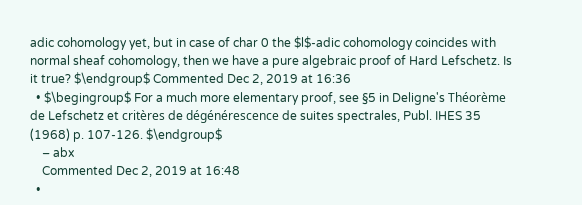adic cohomology yet, but in case of char 0 the $l$-adic cohomology coincides with normal sheaf cohomology, then we have a pure algebraic proof of Hard Lefschetz. Is it true? $\endgroup$ Commented Dec 2, 2019 at 16:36
  • $\begingroup$ For a much more elementary proof, see §5 in Deligne's Théorème de Lefschetz et critères de dégénérescence de suites spectrales, Publ. IHES 35 (1968) p. 107-126. $\endgroup$
    – abx
    Commented Dec 2, 2019 at 16:48
  •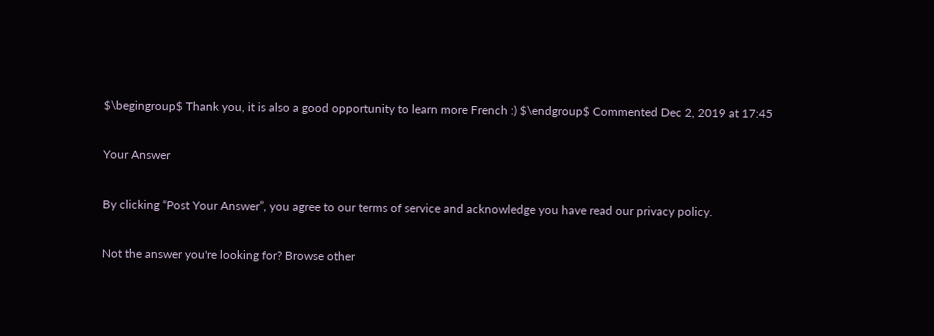$\begingroup$ Thank you, it is also a good opportunity to learn more French :) $\endgroup$ Commented Dec 2, 2019 at 17:45

Your Answer

By clicking “Post Your Answer”, you agree to our terms of service and acknowledge you have read our privacy policy.

Not the answer you're looking for? Browse other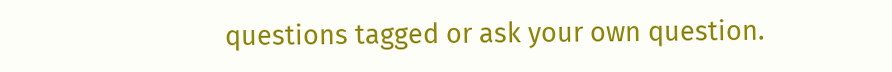questions tagged or ask your own question.